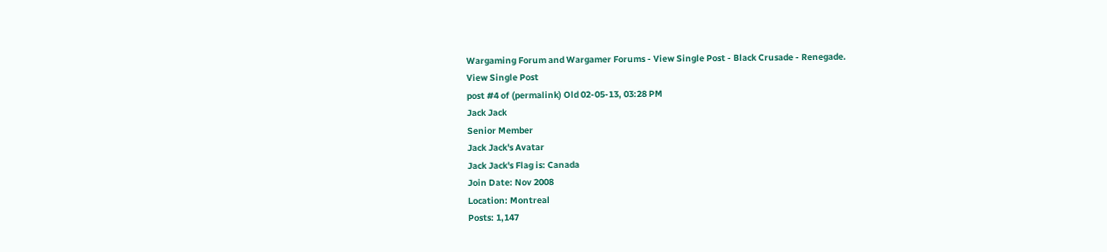Wargaming Forum and Wargamer Forums - View Single Post - Black Crusade - Renegade.
View Single Post
post #4 of (permalink) Old 02-05-13, 03:28 PM
Jack Jack
Senior Member
Jack Jack's Avatar
Jack Jack's Flag is: Canada
Join Date: Nov 2008
Location: Montreal
Posts: 1,147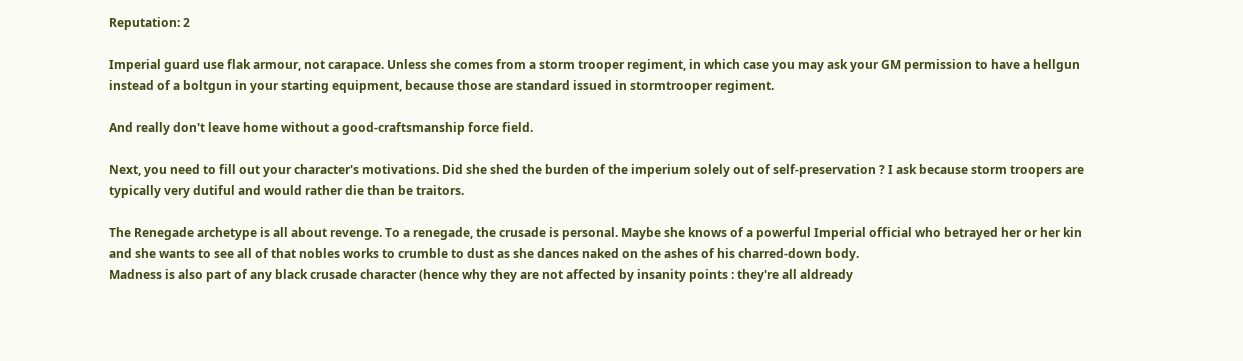Reputation: 2

Imperial guard use flak armour, not carapace. Unless she comes from a storm trooper regiment, in which case you may ask your GM permission to have a hellgun instead of a boltgun in your starting equipment, because those are standard issued in stormtrooper regiment.

And really don't leave home without a good-craftsmanship force field.

Next, you need to fill out your character's motivations. Did she shed the burden of the imperium solely out of self-preservation ? I ask because storm troopers are typically very dutiful and would rather die than be traitors.

The Renegade archetype is all about revenge. To a renegade, the crusade is personal. Maybe she knows of a powerful Imperial official who betrayed her or her kin and she wants to see all of that nobles works to crumble to dust as she dances naked on the ashes of his charred-down body.
Madness is also part of any black crusade character (hence why they are not affected by insanity points : they're all aldready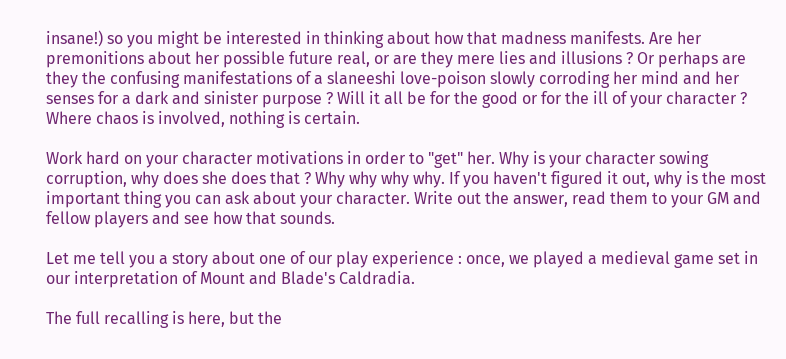insane!) so you might be interested in thinking about how that madness manifests. Are her premonitions about her possible future real, or are they mere lies and illusions ? Or perhaps are they the confusing manifestations of a slaneeshi love-poison slowly corroding her mind and her senses for a dark and sinister purpose ? Will it all be for the good or for the ill of your character ? Where chaos is involved, nothing is certain.

Work hard on your character motivations in order to "get" her. Why is your character sowing corruption, why does she does that ? Why why why why. If you haven't figured it out, why is the most important thing you can ask about your character. Write out the answer, read them to your GM and fellow players and see how that sounds.

Let me tell you a story about one of our play experience : once, we played a medieval game set in our interpretation of Mount and Blade's Caldradia.

The full recalling is here, but the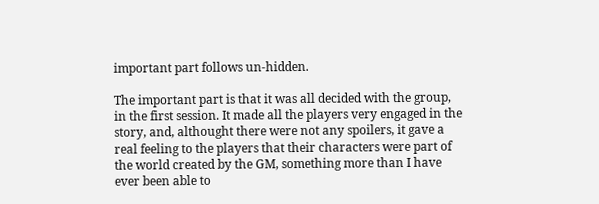important part follows un-hidden.

The important part is that it was all decided with the group, in the first session. It made all the players very engaged in the story, and, althought there were not any spoilers, it gave a real feeling to the players that their characters were part of the world created by the GM, something more than I have ever been able to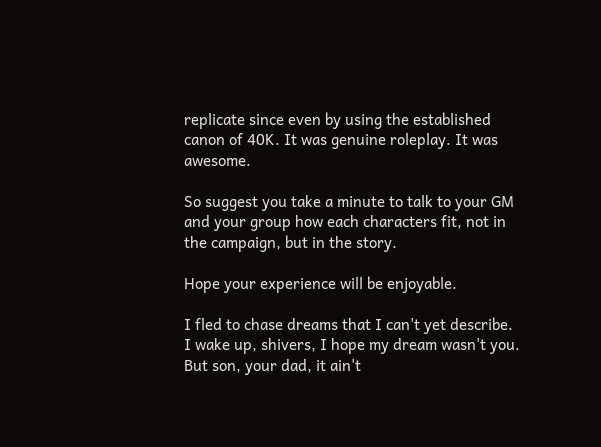replicate since even by using the established canon of 40K. It was genuine roleplay. It was awesome.

So suggest you take a minute to talk to your GM and your group how each characters fit, not in the campaign, but in the story.

Hope your experience will be enjoyable.

I fled to chase dreams that I can't yet describe.
I wake up, shivers, I hope my dream wasn't you.
But son, your dad, it ain't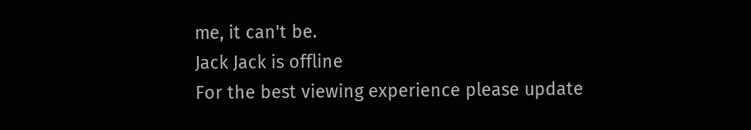me, it can't be.
Jack Jack is offline
For the best viewing experience please update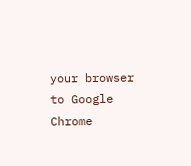your browser to Google Chrome